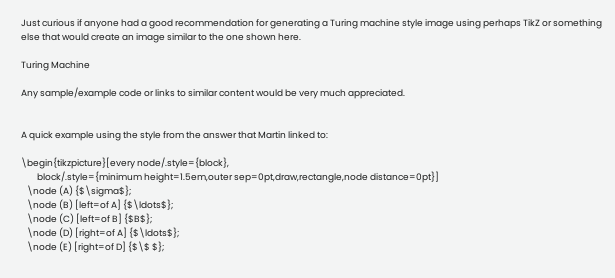Just curious if anyone had a good recommendation for generating a Turing machine style image using perhaps TikZ or something else that would create an image similar to the one shown here.

Turing Machine

Any sample/example code or links to similar content would be very much appreciated.


A quick example using the style from the answer that Martin linked to:

\begin{tikzpicture}[every node/.style={block},
        block/.style={minimum height=1.5em,outer sep=0pt,draw,rectangle,node distance=0pt}]
   \node (A) {$\sigma$};
   \node (B) [left=of A] {$\ldots$};
   \node (C) [left=of B] {$B$};
   \node (D) [right=of A] {$\ldots$};
   \node (E) [right=of D] {$\$ $};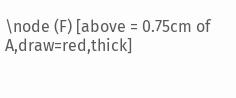\node (F) [above = 0.75cm of A,draw=red,thick]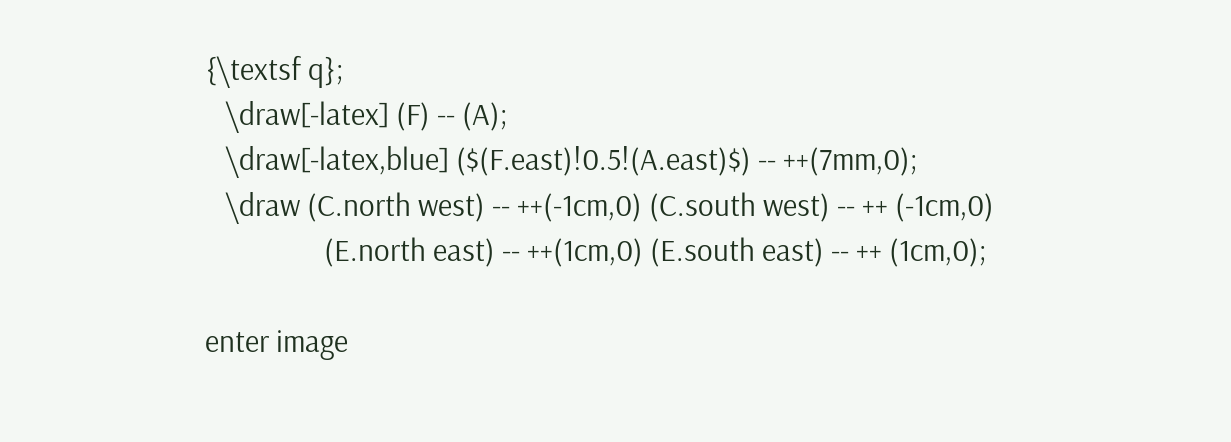{\textsf q};
   \draw[-latex] (F) -- (A);
   \draw[-latex,blue] ($(F.east)!0.5!(A.east)$) -- ++(7mm,0);
   \draw (C.north west) -- ++(-1cm,0) (C.south west) -- ++ (-1cm,0)
                 (E.north east) -- ++(1cm,0) (E.south east) -- ++ (1cm,0);

enter image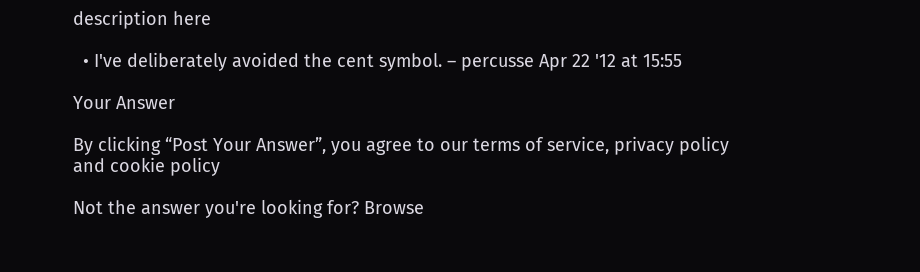description here

  • I've deliberately avoided the cent symbol. – percusse Apr 22 '12 at 15:55

Your Answer

By clicking “Post Your Answer”, you agree to our terms of service, privacy policy and cookie policy

Not the answer you're looking for? Browse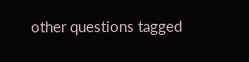other questions tagged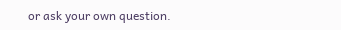or ask your own question.